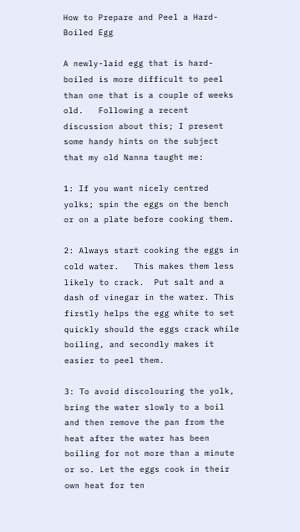How to Prepare and Peel a Hard-Boiled Egg

A newly-laid egg that is hard-boiled is more difficult to peel than one that is a couple of weeks old.   Following a recent discussion about this; I present some handy hints on the subject that my old Nanna taught me:

1: If you want nicely centred yolks; spin the eggs on the bench or on a plate before cooking them.

2: Always start cooking the eggs in cold water.   This makes them less likely to crack.  Put salt and a dash of vinegar in the water. This firstly helps the egg white to set quickly should the eggs crack while boiling, and secondly makes it easier to peel them.

3: To avoid discolouring the yolk, bring the water slowly to a boil and then remove the pan from the heat after the water has been boiling for not more than a minute or so. Let the eggs cook in their own heat for ten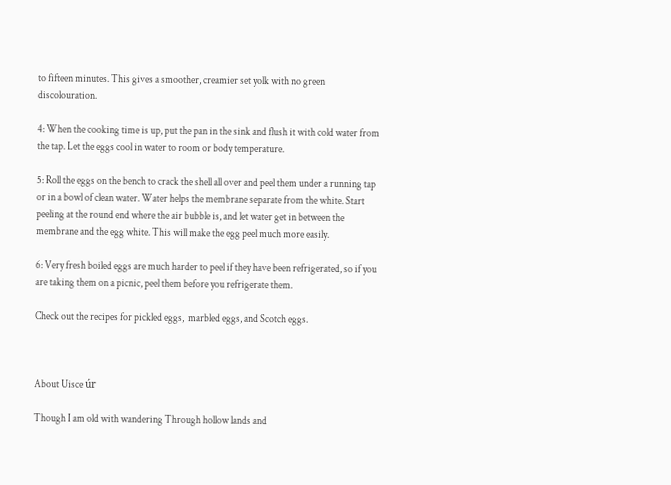to fifteen minutes. This gives a smoother, creamier set yolk with no green discolouration.

4: When the cooking time is up, put the pan in the sink and flush it with cold water from the tap. Let the eggs cool in water to room or body temperature.

5: Roll the eggs on the bench to crack the shell all over and peel them under a running tap or in a bowl of clean water. Water helps the membrane separate from the white. Start peeling at the round end where the air bubble is, and let water get in between the membrane and the egg white. This will make the egg peel much more easily.

6: Very fresh boiled eggs are much harder to peel if they have been refrigerated, so if you are taking them on a picnic, peel them before you refrigerate them.

Check out the recipes for pickled eggs,  marbled eggs, and Scotch eggs.



About Uisce úr

Though I am old with wandering Through hollow lands and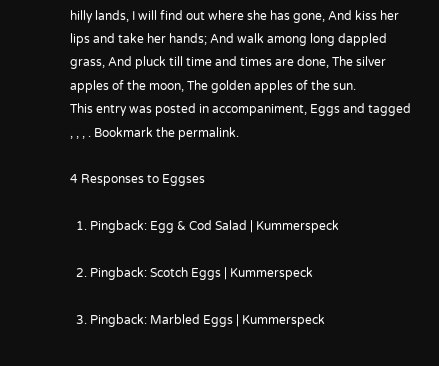hilly lands, I will find out where she has gone, And kiss her lips and take her hands; And walk among long dappled grass, And pluck till time and times are done, The silver apples of the moon, The golden apples of the sun.
This entry was posted in accompaniment, Eggs and tagged , , , . Bookmark the permalink.

4 Responses to Eggses

  1. Pingback: Egg & Cod Salad | Kummerspeck

  2. Pingback: Scotch Eggs | Kummerspeck

  3. Pingback: Marbled Eggs | Kummerspeck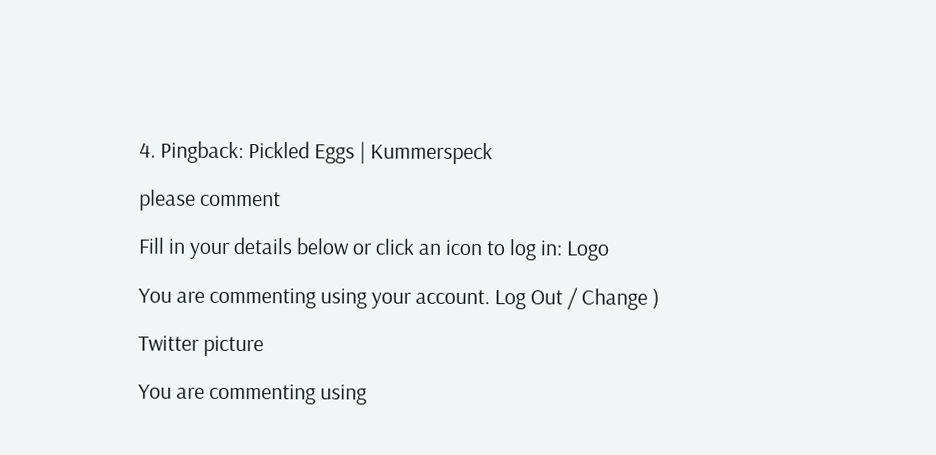4. Pingback: Pickled Eggs | Kummerspeck

please comment

Fill in your details below or click an icon to log in: Logo

You are commenting using your account. Log Out / Change )

Twitter picture

You are commenting using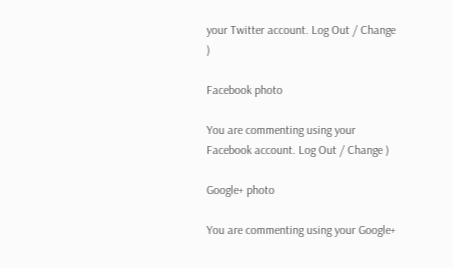your Twitter account. Log Out / Change )

Facebook photo

You are commenting using your Facebook account. Log Out / Change )

Google+ photo

You are commenting using your Google+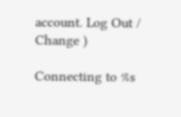account. Log Out / Change )

Connecting to %s